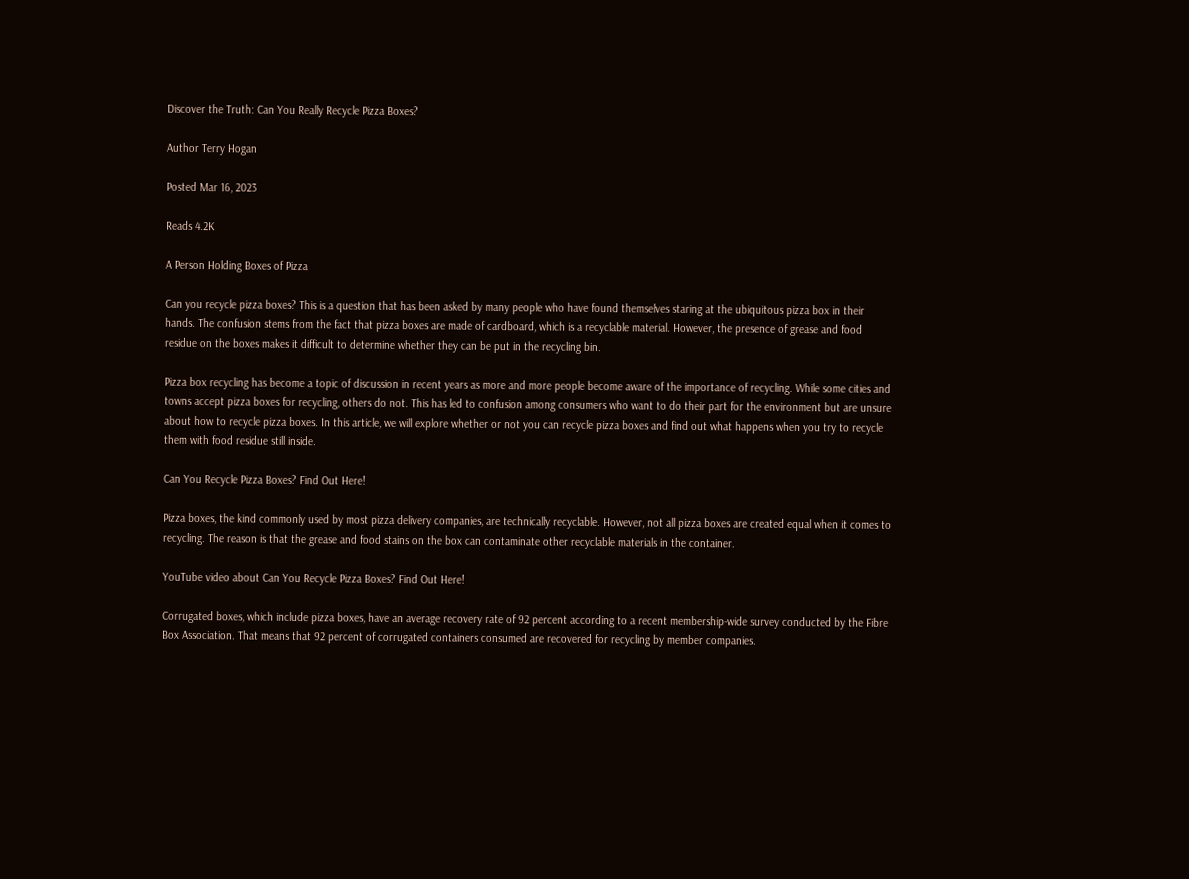Discover the Truth: Can You Really Recycle Pizza Boxes?

Author Terry Hogan

Posted Mar 16, 2023

Reads 4.2K

A Person Holding Boxes of Pizza

Can you recycle pizza boxes? This is a question that has been asked by many people who have found themselves staring at the ubiquitous pizza box in their hands. The confusion stems from the fact that pizza boxes are made of cardboard, which is a recyclable material. However, the presence of grease and food residue on the boxes makes it difficult to determine whether they can be put in the recycling bin.

Pizza box recycling has become a topic of discussion in recent years as more and more people become aware of the importance of recycling. While some cities and towns accept pizza boxes for recycling, others do not. This has led to confusion among consumers who want to do their part for the environment but are unsure about how to recycle pizza boxes. In this article, we will explore whether or not you can recycle pizza boxes and find out what happens when you try to recycle them with food residue still inside.

Can You Recycle Pizza Boxes? Find Out Here!

Pizza boxes, the kind commonly used by most pizza delivery companies, are technically recyclable. However, not all pizza boxes are created equal when it comes to recycling. The reason is that the grease and food stains on the box can contaminate other recyclable materials in the container.

YouTube video about Can You Recycle Pizza Boxes? Find Out Here!

Corrugated boxes, which include pizza boxes, have an average recovery rate of 92 percent according to a recent membership-wide survey conducted by the Fibre Box Association. That means that 92 percent of corrugated containers consumed are recovered for recycling by member companies.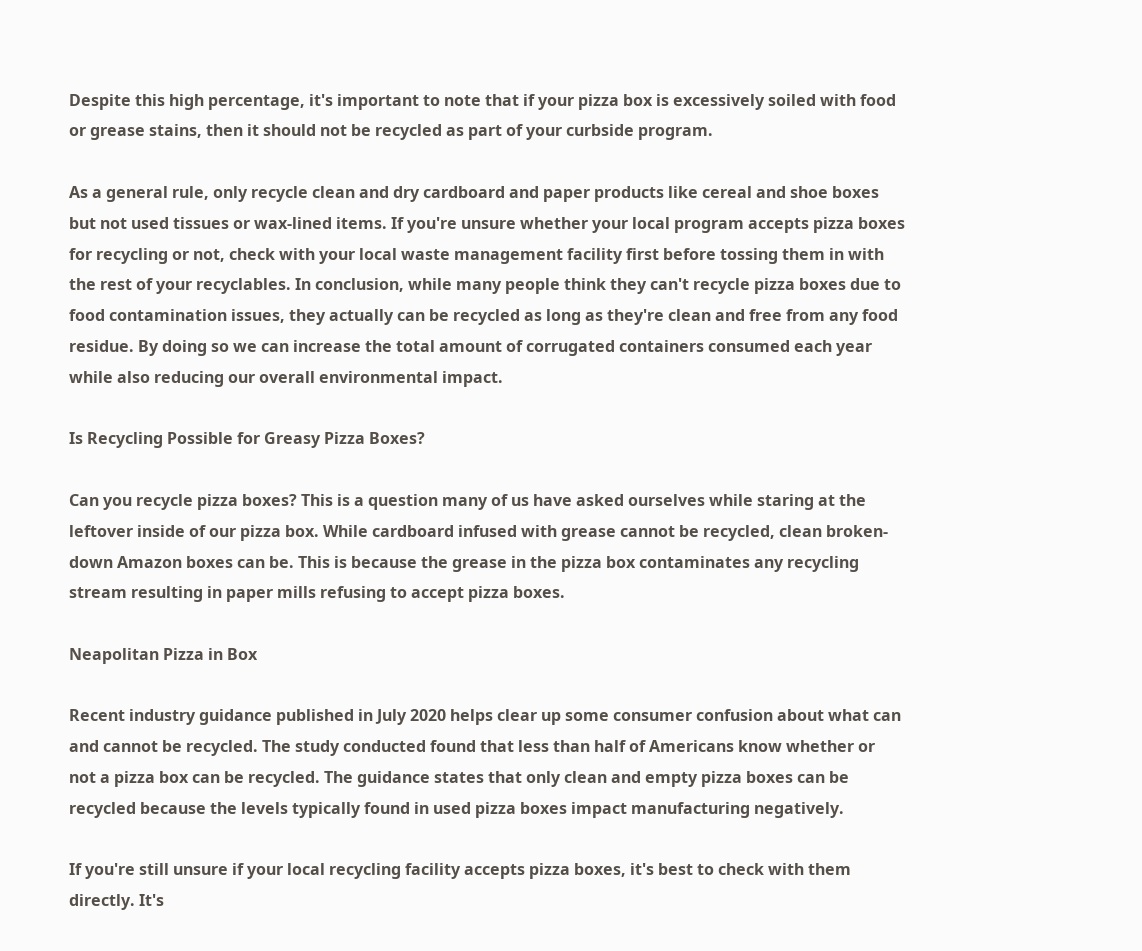Despite this high percentage, it's important to note that if your pizza box is excessively soiled with food or grease stains, then it should not be recycled as part of your curbside program.

As a general rule, only recycle clean and dry cardboard and paper products like cereal and shoe boxes but not used tissues or wax-lined items. If you're unsure whether your local program accepts pizza boxes for recycling or not, check with your local waste management facility first before tossing them in with the rest of your recyclables. In conclusion, while many people think they can't recycle pizza boxes due to food contamination issues, they actually can be recycled as long as they're clean and free from any food residue. By doing so we can increase the total amount of corrugated containers consumed each year while also reducing our overall environmental impact.

Is Recycling Possible for Greasy Pizza Boxes?

Can you recycle pizza boxes? This is a question many of us have asked ourselves while staring at the leftover inside of our pizza box. While cardboard infused with grease cannot be recycled, clean broken-down Amazon boxes can be. This is because the grease in the pizza box contaminates any recycling stream resulting in paper mills refusing to accept pizza boxes.

Neapolitan Pizza in Box

Recent industry guidance published in July 2020 helps clear up some consumer confusion about what can and cannot be recycled. The study conducted found that less than half of Americans know whether or not a pizza box can be recycled. The guidance states that only clean and empty pizza boxes can be recycled because the levels typically found in used pizza boxes impact manufacturing negatively.

If you're still unsure if your local recycling facility accepts pizza boxes, it's best to check with them directly. It's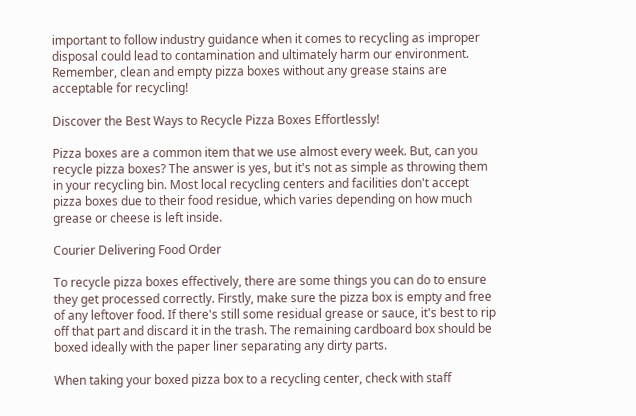important to follow industry guidance when it comes to recycling as improper disposal could lead to contamination and ultimately harm our environment. Remember, clean and empty pizza boxes without any grease stains are acceptable for recycling!

Discover the Best Ways to Recycle Pizza Boxes Effortlessly!

Pizza boxes are a common item that we use almost every week. But, can you recycle pizza boxes? The answer is yes, but it's not as simple as throwing them in your recycling bin. Most local recycling centers and facilities don't accept pizza boxes due to their food residue, which varies depending on how much grease or cheese is left inside.

Courier Delivering Food Order

To recycle pizza boxes effectively, there are some things you can do to ensure they get processed correctly. Firstly, make sure the pizza box is empty and free of any leftover food. If there's still some residual grease or sauce, it's best to rip off that part and discard it in the trash. The remaining cardboard box should be boxed ideally with the paper liner separating any dirty parts.

When taking your boxed pizza box to a recycling center, check with staff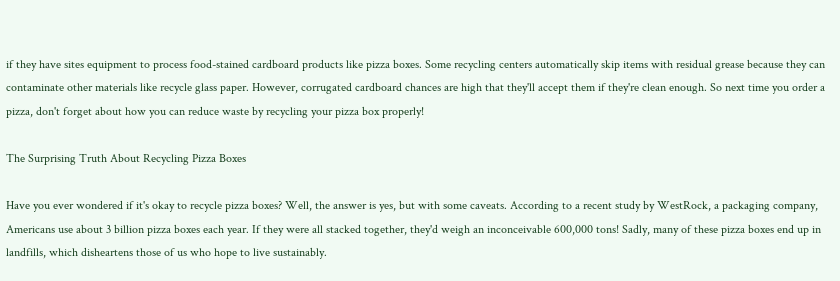if they have sites equipment to process food-stained cardboard products like pizza boxes. Some recycling centers automatically skip items with residual grease because they can contaminate other materials like recycle glass paper. However, corrugated cardboard chances are high that they'll accept them if they're clean enough. So next time you order a pizza, don't forget about how you can reduce waste by recycling your pizza box properly!

The Surprising Truth About Recycling Pizza Boxes

Have you ever wondered if it's okay to recycle pizza boxes? Well, the answer is yes, but with some caveats. According to a recent study by WestRock, a packaging company, Americans use about 3 billion pizza boxes each year. If they were all stacked together, they'd weigh an inconceivable 600,000 tons! Sadly, many of these pizza boxes end up in landfills, which disheartens those of us who hope to live sustainably.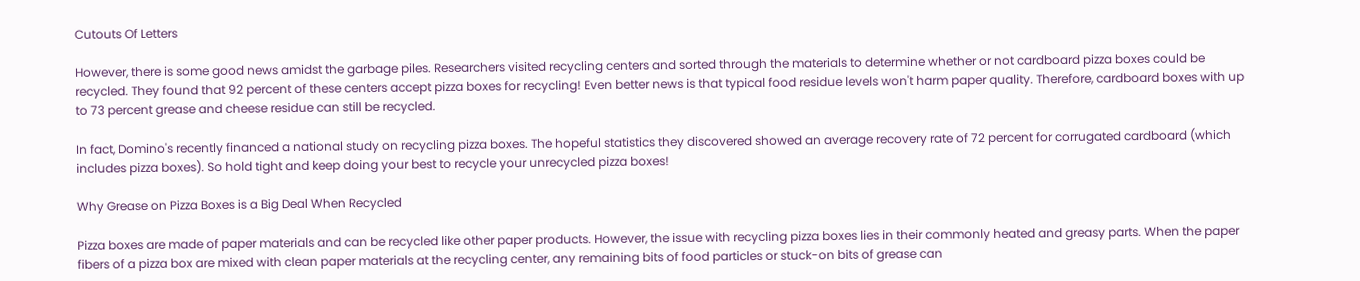Cutouts Of Letters

However, there is some good news amidst the garbage piles. Researchers visited recycling centers and sorted through the materials to determine whether or not cardboard pizza boxes could be recycled. They found that 92 percent of these centers accept pizza boxes for recycling! Even better news is that typical food residue levels won't harm paper quality. Therefore, cardboard boxes with up to 73 percent grease and cheese residue can still be recycled.

In fact, Domino's recently financed a national study on recycling pizza boxes. The hopeful statistics they discovered showed an average recovery rate of 72 percent for corrugated cardboard (which includes pizza boxes). So hold tight and keep doing your best to recycle your unrecycled pizza boxes!

Why Grease on Pizza Boxes is a Big Deal When Recycled

Pizza boxes are made of paper materials and can be recycled like other paper products. However, the issue with recycling pizza boxes lies in their commonly heated and greasy parts. When the paper fibers of a pizza box are mixed with clean paper materials at the recycling center, any remaining bits of food particles or stuck-on bits of grease can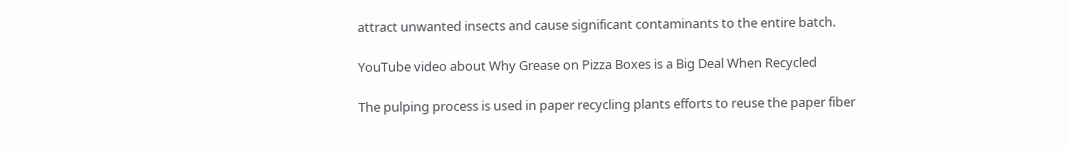attract unwanted insects and cause significant contaminants to the entire batch.

YouTube video about Why Grease on Pizza Boxes is a Big Deal When Recycled

The pulping process is used in paper recycling plants efforts to reuse the paper fiber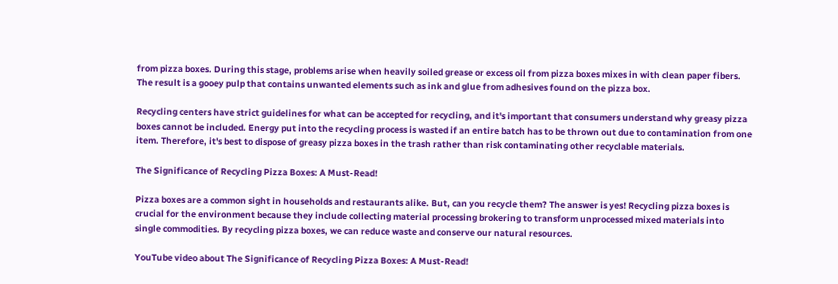from pizza boxes. During this stage, problems arise when heavily soiled grease or excess oil from pizza boxes mixes in with clean paper fibers. The result is a gooey pulp that contains unwanted elements such as ink and glue from adhesives found on the pizza box.

Recycling centers have strict guidelines for what can be accepted for recycling, and it's important that consumers understand why greasy pizza boxes cannot be included. Energy put into the recycling process is wasted if an entire batch has to be thrown out due to contamination from one item. Therefore, it's best to dispose of greasy pizza boxes in the trash rather than risk contaminating other recyclable materials.

The Significance of Recycling Pizza Boxes: A Must-Read!

Pizza boxes are a common sight in households and restaurants alike. But, can you recycle them? The answer is yes! Recycling pizza boxes is crucial for the environment because they include collecting material processing brokering to transform unprocessed mixed materials into single commodities. By recycling pizza boxes, we can reduce waste and conserve our natural resources.

YouTube video about The Significance of Recycling Pizza Boxes: A Must-Read!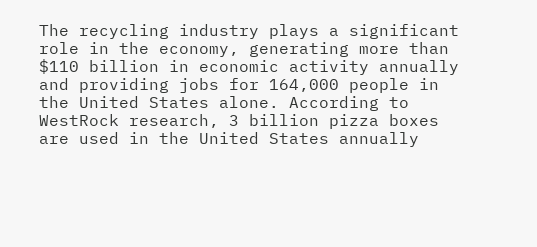The recycling industry plays a significant role in the economy, generating more than $110 billion in economic activity annually and providing jobs for 164,000 people in the United States alone. According to WestRock research, 3 billion pizza boxes are used in the United States annually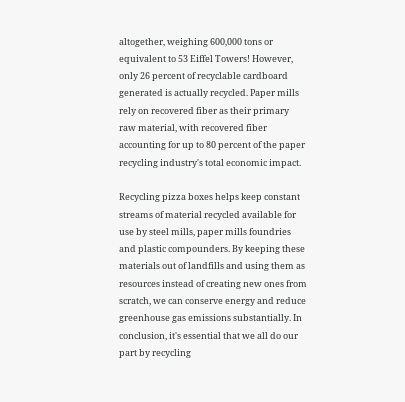altogether, weighing 600,000 tons or equivalent to 53 Eiffel Towers! However, only 26 percent of recyclable cardboard generated is actually recycled. Paper mills rely on recovered fiber as their primary raw material, with recovered fiber accounting for up to 80 percent of the paper recycling industry's total economic impact.

Recycling pizza boxes helps keep constant streams of material recycled available for use by steel mills, paper mills foundries and plastic compounders. By keeping these materials out of landfills and using them as resources instead of creating new ones from scratch, we can conserve energy and reduce greenhouse gas emissions substantially. In conclusion, it's essential that we all do our part by recycling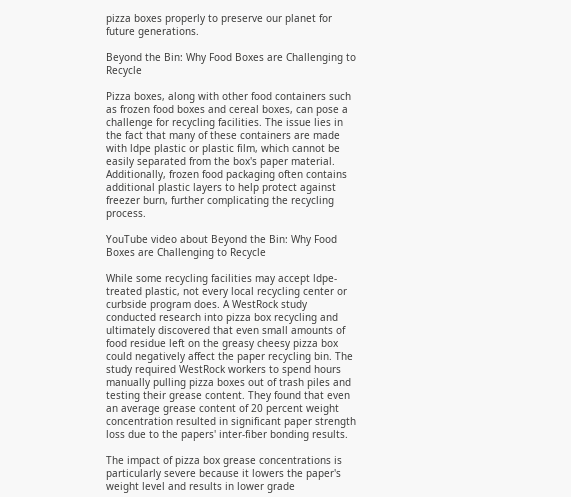pizza boxes properly to preserve our planet for future generations.

Beyond the Bin: Why Food Boxes are Challenging to Recycle

Pizza boxes, along with other food containers such as frozen food boxes and cereal boxes, can pose a challenge for recycling facilities. The issue lies in the fact that many of these containers are made with ldpe plastic or plastic film, which cannot be easily separated from the box's paper material. Additionally, frozen food packaging often contains additional plastic layers to help protect against freezer burn, further complicating the recycling process.

YouTube video about Beyond the Bin: Why Food Boxes are Challenging to Recycle

While some recycling facilities may accept ldpe-treated plastic, not every local recycling center or curbside program does. A WestRock study conducted research into pizza box recycling and ultimately discovered that even small amounts of food residue left on the greasy cheesy pizza box could negatively affect the paper recycling bin. The study required WestRock workers to spend hours manually pulling pizza boxes out of trash piles and testing their grease content. They found that even an average grease content of 20 percent weight concentration resulted in significant paper strength loss due to the papers' inter-fiber bonding results.

The impact of pizza box grease concentrations is particularly severe because it lowers the paper's weight level and results in lower grade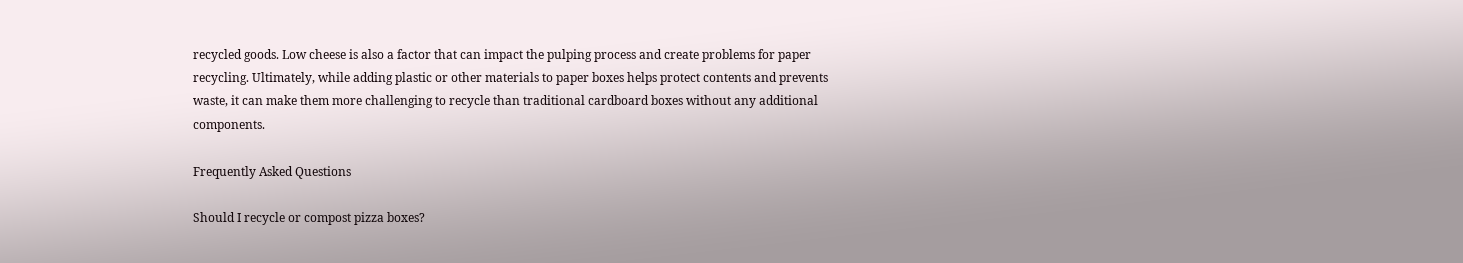recycled goods. Low cheese is also a factor that can impact the pulping process and create problems for paper recycling. Ultimately, while adding plastic or other materials to paper boxes helps protect contents and prevents waste, it can make them more challenging to recycle than traditional cardboard boxes without any additional components.

Frequently Asked Questions

Should I recycle or compost pizza boxes?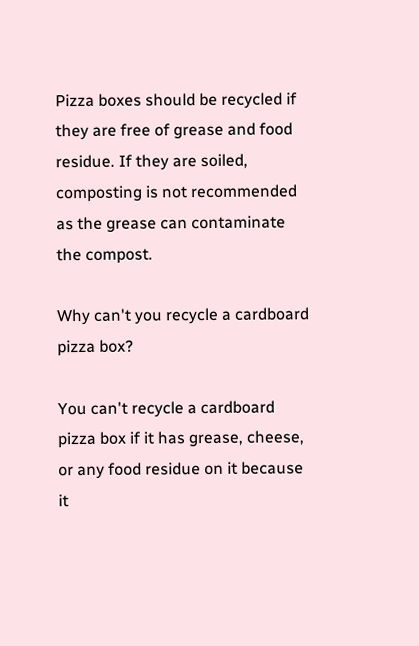Pizza boxes should be recycled if they are free of grease and food residue. If they are soiled, composting is not recommended as the grease can contaminate the compost.

Why can't you recycle a cardboard pizza box?

You can't recycle a cardboard pizza box if it has grease, cheese, or any food residue on it because it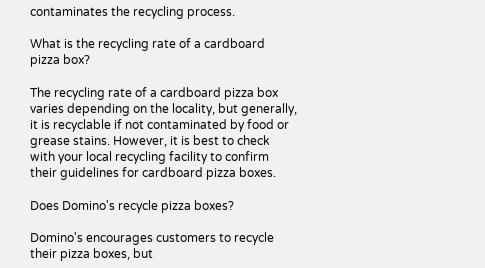contaminates the recycling process.

What is the recycling rate of a cardboard pizza box?

The recycling rate of a cardboard pizza box varies depending on the locality, but generally, it is recyclable if not contaminated by food or grease stains. However, it is best to check with your local recycling facility to confirm their guidelines for cardboard pizza boxes.

Does Domino's recycle pizza boxes?

Domino's encourages customers to recycle their pizza boxes, but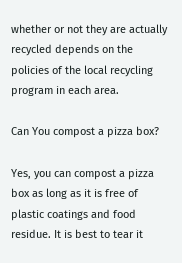whether or not they are actually recycled depends on the policies of the local recycling program in each area.

Can You compost a pizza box?

Yes, you can compost a pizza box as long as it is free of plastic coatings and food residue. It is best to tear it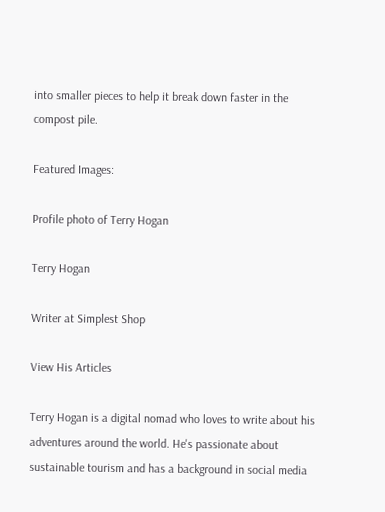into smaller pieces to help it break down faster in the compost pile.

Featured Images:

Profile photo of Terry Hogan

Terry Hogan

Writer at Simplest Shop

View His Articles

Terry Hogan is a digital nomad who loves to write about his adventures around the world. He's passionate about sustainable tourism and has a background in social media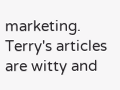marketing. Terry's articles are witty and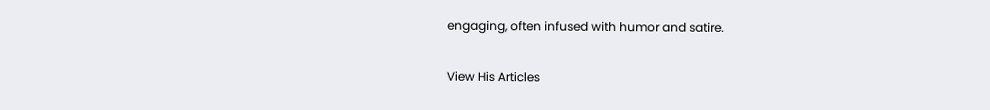engaging, often infused with humor and satire.

View His Articles